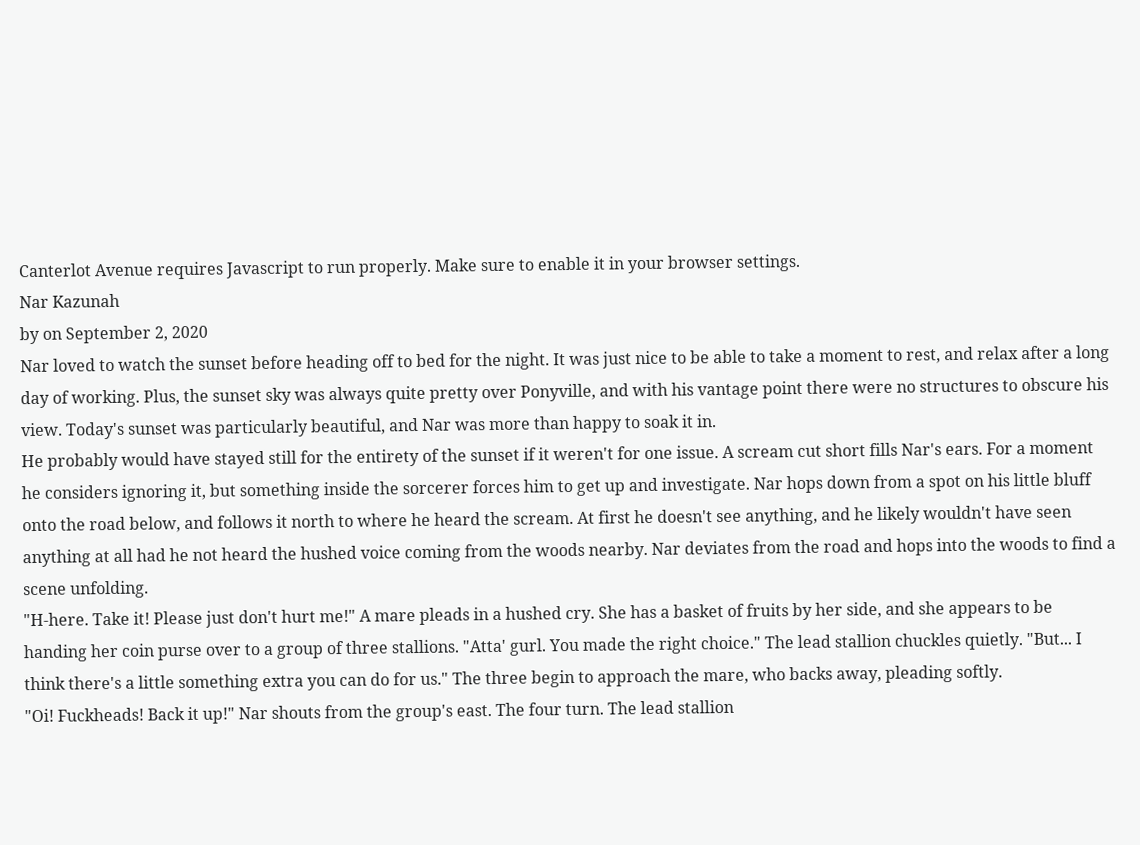Canterlot Avenue requires Javascript to run properly. Make sure to enable it in your browser settings.
Nar Kazunah
by on September 2, 2020
Nar loved to watch the sunset before heading off to bed for the night. It was just nice to be able to take a moment to rest, and relax after a long day of working. Plus, the sunset sky was always quite pretty over Ponyville, and with his vantage point there were no structures to obscure his view. Today's sunset was particularly beautiful, and Nar was more than happy to soak it in.
He probably would have stayed still for the entirety of the sunset if it weren't for one issue. A scream cut short fills Nar's ears. For a moment he considers ignoring it, but something inside the sorcerer forces him to get up and investigate. Nar hops down from a spot on his little bluff onto the road below, and follows it north to where he heard the scream. At first he doesn't see anything, and he likely wouldn't have seen anything at all had he not heard the hushed voice coming from the woods nearby. Nar deviates from the road and hops into the woods to find a scene unfolding.
"H-here. Take it! Please just don't hurt me!" A mare pleads in a hushed cry. She has a basket of fruits by her side, and she appears to be handing her coin purse over to a group of three stallions. "Atta' gurl. You made the right choice." The lead stallion chuckles quietly. "But... I think there's a little something extra you can do for us." The three begin to approach the mare, who backs away, pleading softly.
"Oi! Fuckheads! Back it up!" Nar shouts from the group's east. The four turn. The lead stallion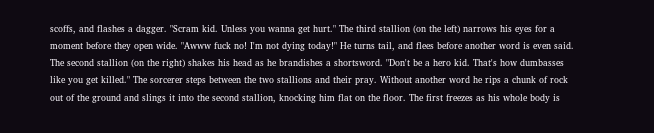scoffs, and flashes a dagger. "Scram kid. Unless you wanna get hurt." The third stallion (on the left) narrows his eyes for a moment before they open wide. "Awww fuck no! I'm not dying today!" He turns tail, and flees before another word is even said. The second stallion (on the right) shakes his head as he brandishes a shortsword. "Don't be a hero kid. That's how dumbasses like you get killed." The sorcerer steps between the two stallions and their pray. Without another word he rips a chunk of rock out of the ground and slings it into the second stallion, knocking him flat on the floor. The first freezes as his whole body is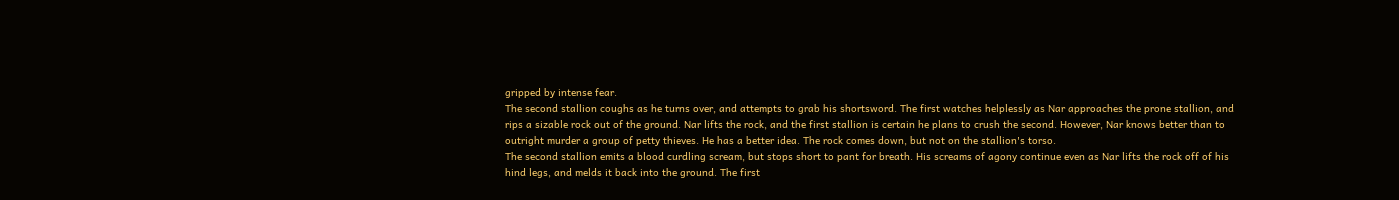gripped by intense fear.
The second stallion coughs as he turns over, and attempts to grab his shortsword. The first watches helplessly as Nar approaches the prone stallion, and rips a sizable rock out of the ground. Nar lifts the rock, and the first stallion is certain he plans to crush the second. However, Nar knows better than to outright murder a group of petty thieves. He has a better idea. The rock comes down, but not on the stallion's torso.
The second stallion emits a blood curdling scream, but stops short to pant for breath. His screams of agony continue even as Nar lifts the rock off of his hind legs, and melds it back into the ground. The first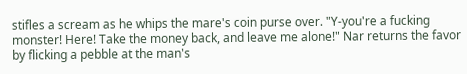stifles a scream as he whips the mare's coin purse over. "Y-you're a fucking monster! Here! Take the money back, and leave me alone!" Nar returns the favor by flicking a pebble at the man's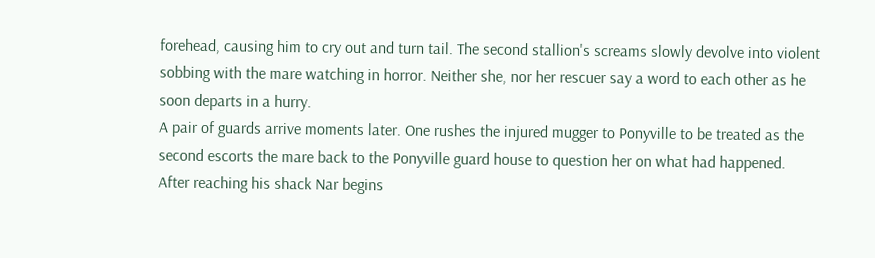forehead, causing him to cry out and turn tail. The second stallion's screams slowly devolve into violent sobbing with the mare watching in horror. Neither she, nor her rescuer say a word to each other as he soon departs in a hurry.
A pair of guards arrive moments later. One rushes the injured mugger to Ponyville to be treated as the second escorts the mare back to the Ponyville guard house to question her on what had happened.
After reaching his shack Nar begins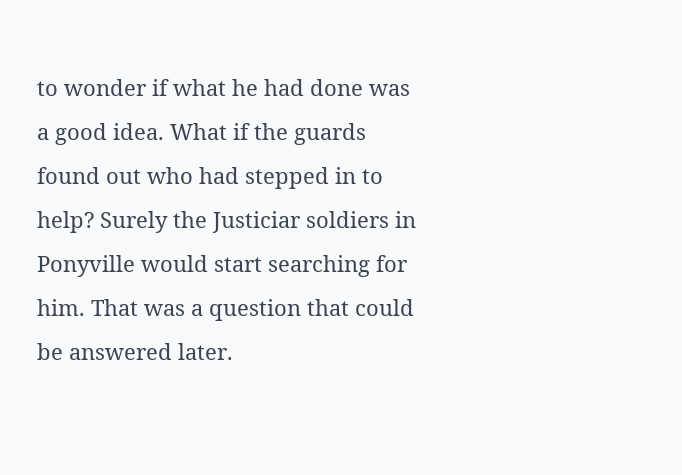to wonder if what he had done was a good idea. What if the guards found out who had stepped in to help? Surely the Justiciar soldiers in Ponyville would start searching for him. That was a question that could be answered later.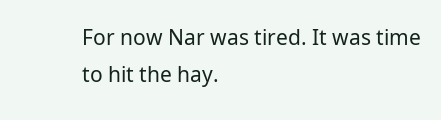For now Nar was tired. It was time to hit the hay.